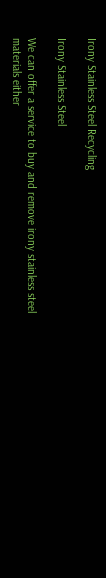Irony Stainless Steel Recycling

Irony Stainless Steel

We can offer a service to buy and remove irony stainless steel materials either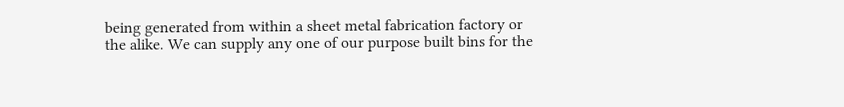being generated from within a sheet metal fabrication factory or the alike. We can supply any one of our purpose built bins for the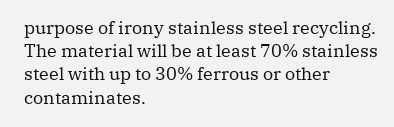purpose of irony stainless steel recycling. The material will be at least 70% stainless steel with up to 30% ferrous or other contaminates.